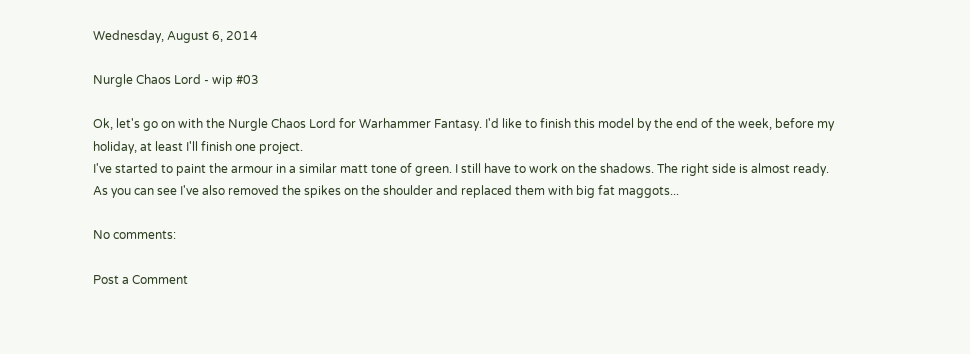Wednesday, August 6, 2014

Nurgle Chaos Lord - wip #03

Ok, let's go on with the Nurgle Chaos Lord for Warhammer Fantasy. I'd like to finish this model by the end of the week, before my holiday, at least I'll finish one project.
I've started to paint the armour in a similar matt tone of green. I still have to work on the shadows. The right side is almost ready.
As you can see I've also removed the spikes on the shoulder and replaced them with big fat maggots...

No comments:

Post a Comment